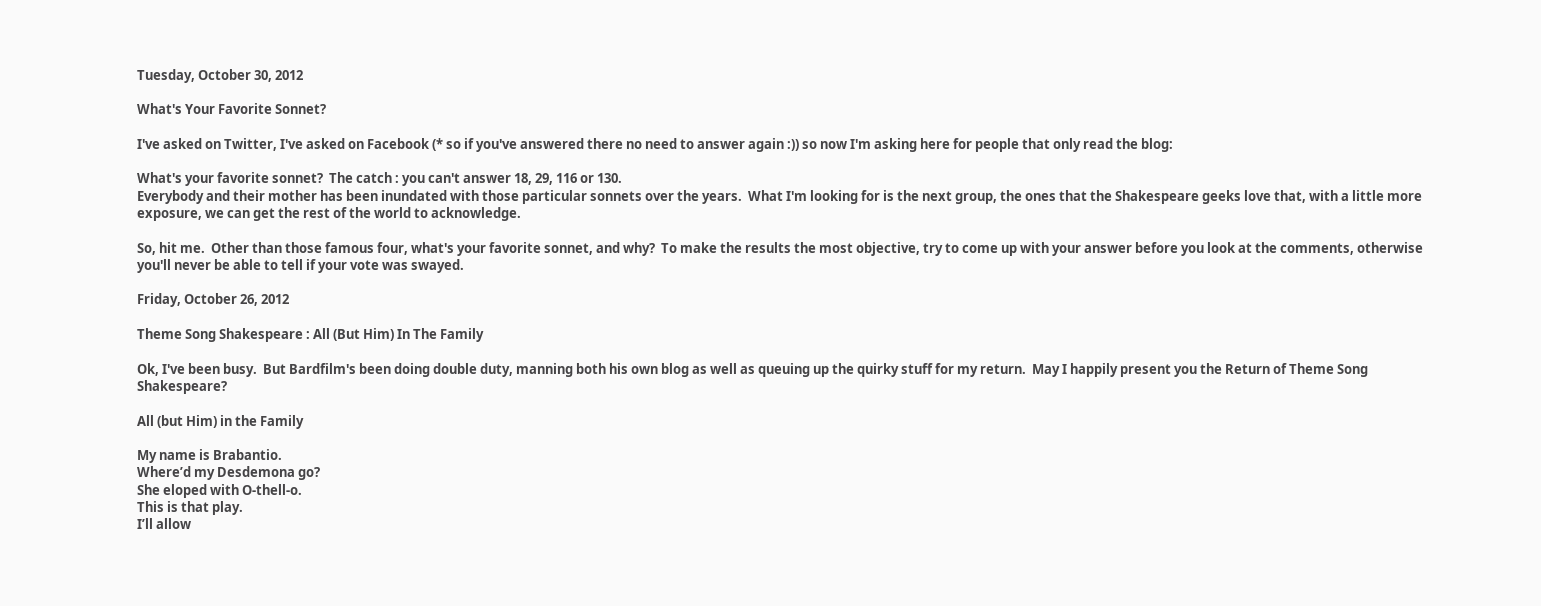Tuesday, October 30, 2012

What's Your Favorite Sonnet?

I've asked on Twitter, I've asked on Facebook (* so if you've answered there no need to answer again :)) so now I'm asking here for people that only read the blog:

What's your favorite sonnet?  The catch : you can't answer 18, 29, 116 or 130.
Everybody and their mother has been inundated with those particular sonnets over the years.  What I'm looking for is the next group, the ones that the Shakespeare geeks love that, with a little more exposure, we can get the rest of the world to acknowledge.

So, hit me.  Other than those famous four, what's your favorite sonnet, and why?  To make the results the most objective, try to come up with your answer before you look at the comments, otherwise you'll never be able to tell if your vote was swayed.

Friday, October 26, 2012

Theme Song Shakespeare : All (But Him) In The Family

Ok, I've been busy.  But Bardfilm's been doing double duty, manning both his own blog as well as queuing up the quirky stuff for my return.  May I happily present you the Return of Theme Song Shakespeare?

All (but Him) in the Family

My name is Brabantio.
Where’d my Desdemona go?
She eloped with O-thell-o.
This is that play.
I’ll allow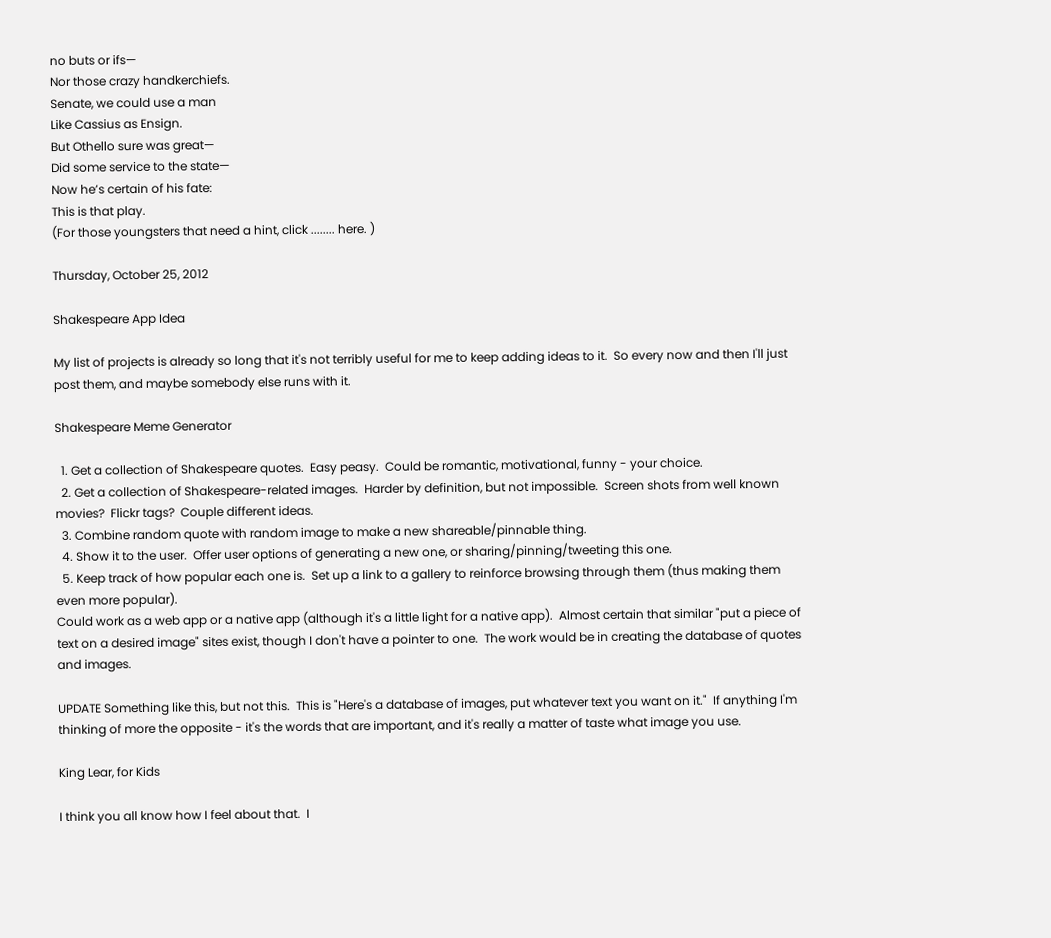no buts or ifs—
Nor those crazy handkerchiefs.
Senate, we could use a man
Like Cassius as Ensign.
But Othello sure was great—
Did some service to the state—
Now he’s certain of his fate:
This is that play.
(For those youngsters that need a hint, click ........ here. )

Thursday, October 25, 2012

Shakespeare App Idea

My list of projects is already so long that it's not terribly useful for me to keep adding ideas to it.  So every now and then I'll just post them, and maybe somebody else runs with it.

Shakespeare Meme Generator

  1. Get a collection of Shakespeare quotes.  Easy peasy.  Could be romantic, motivational, funny - your choice.
  2. Get a collection of Shakespeare-related images.  Harder by definition, but not impossible.  Screen shots from well known movies?  Flickr tags?  Couple different ideas.
  3. Combine random quote with random image to make a new shareable/pinnable thing.
  4. Show it to the user.  Offer user options of generating a new one, or sharing/pinning/tweeting this one.
  5. Keep track of how popular each one is.  Set up a link to a gallery to reinforce browsing through them (thus making them even more popular).
Could work as a web app or a native app (although it's a little light for a native app).  Almost certain that similar "put a piece of text on a desired image" sites exist, though I don't have a pointer to one.  The work would be in creating the database of quotes and images.

UPDATE Something like this, but not this.  This is "Here's a database of images, put whatever text you want on it."  If anything I'm thinking of more the opposite - it's the words that are important, and it's really a matter of taste what image you use.

King Lear, for Kids

I think you all know how I feel about that.  I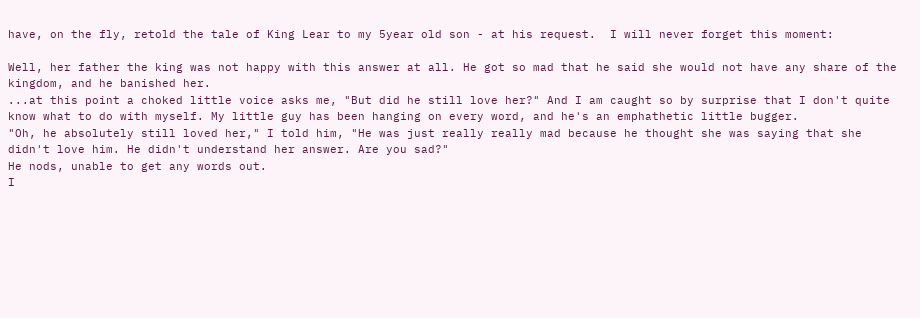have, on the fly, retold the tale of King Lear to my 5year old son - at his request.  I will never forget this moment:

Well, her father the king was not happy with this answer at all. He got so mad that he said she would not have any share of the kingdom, and he banished her.
...at this point a choked little voice asks me, "But did he still love her?" And I am caught so by surprise that I don't quite know what to do with myself. My little guy has been hanging on every word, and he's an emphathetic little bugger.
"Oh, he absolutely still loved her," I told him, "He was just really really mad because he thought she was saying that she didn't love him. He didn't understand her answer. Are you sad?"
He nods, unable to get any words out.
I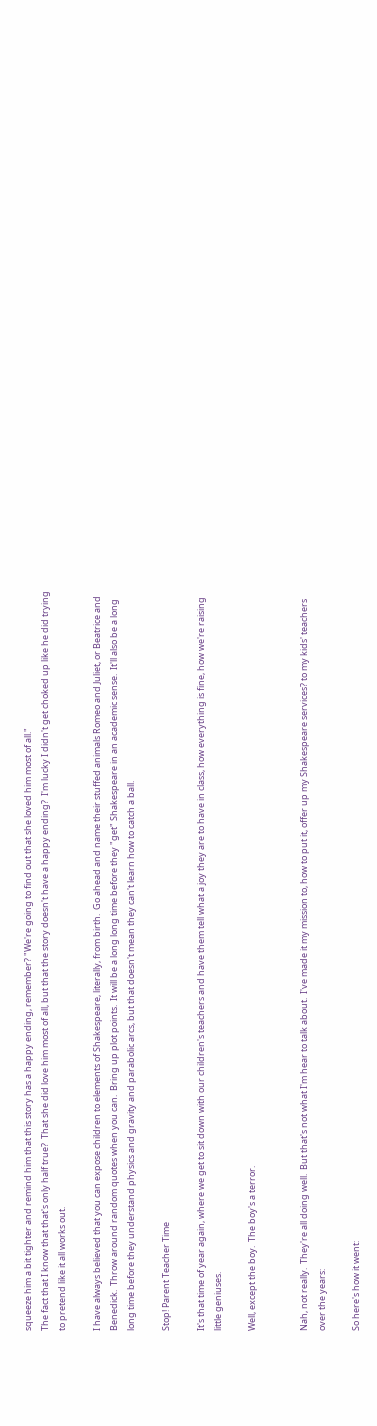squeeze him a bit tighter and remind him that this story has a happy ending, remember? "We're going to find out that she loved him most of all."
The fact that I know that that's only half true?  That she did love him most of all, but that the story doesn't have a happy ending?  I'm lucky I didn't get choked up like he did trying to pretend like it all works out.

I have always believed that you can expose children to elements of Shakespeare, literally, from birth.  Go ahead and name their stuffed animals Romeo and Juliet, or Beatrice and Benedick.  Throw around random quotes when you can.  Bring up plot points.  It will be a long long time before they "get" Shakespeare in an academic sense.  It'll also be a long long time before they understand physics and gravity and parabolic arcs, but that doesn't mean they can't learn how to catch a ball.

Stop! Parent Teacher Time

It's that time of year again, where we get to sit down with our children's teachers and have them tell what a joy they are to have in class, how everything is fine, how we're raising little geniuses.

Well, except the boy.  The boy's a terror.


Nah, not really.  They're all doing well.  But that's not what I'm hear to talk about.  I've made it my mission to, how to put it, offer up my Shakespeare services? to my kids' teachers over the years:

So here's how it went: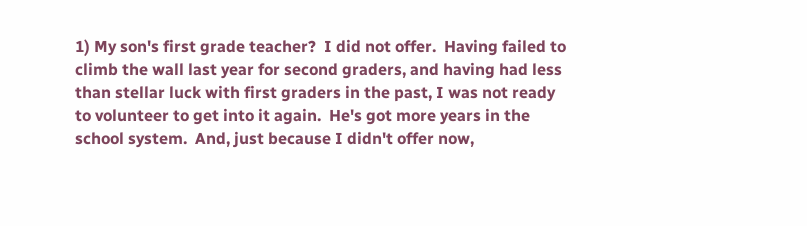1) My son's first grade teacher?  I did not offer.  Having failed to climb the wall last year for second graders, and having had less than stellar luck with first graders in the past, I was not ready to volunteer to get into it again.  He's got more years in the school system.  And, just because I didn't offer now,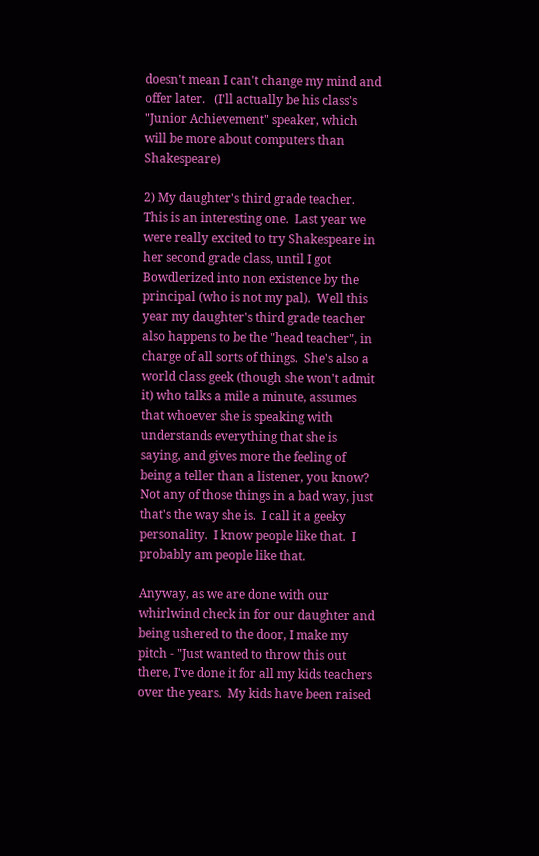doesn't mean I can't change my mind and offer later.   (I'll actually be his class's "Junior Achievement" speaker, which will be more about computers than Shakespeare)

2) My daughter's third grade teacher.  This is an interesting one.  Last year we were really excited to try Shakespeare in her second grade class, until I got Bowdlerized into non existence by the principal (who is not my pal).  Well this year my daughter's third grade teacher also happens to be the "head teacher", in charge of all sorts of things.  She's also a world class geek (though she won't admit it) who talks a mile a minute, assumes that whoever she is speaking with understands everything that she is saying, and gives more the feeling of being a teller than a listener, you know?  Not any of those things in a bad way, just that's the way she is.  I call it a geeky personality.  I know people like that.  I probably am people like that.

Anyway, as we are done with our whirlwind check in for our daughter and being ushered to the door, I make my pitch - "Just wanted to throw this out there, I've done it for all my kids teachers over the years.  My kids have been raised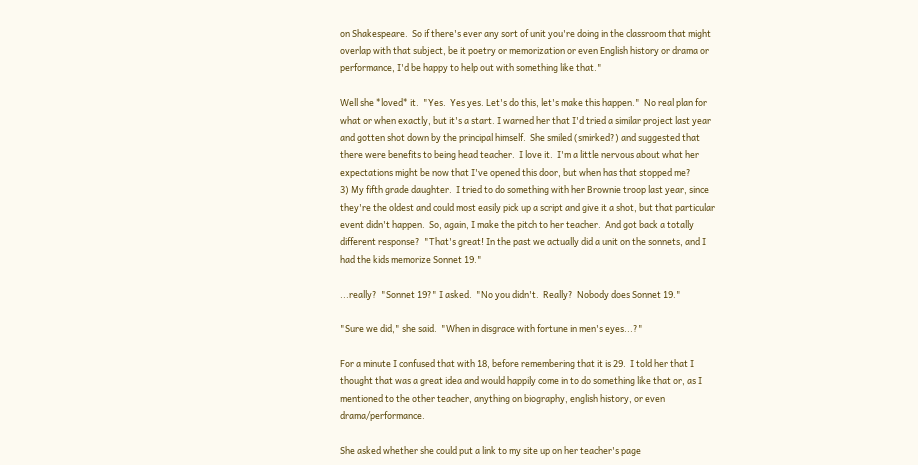on Shakespeare.  So if there's ever any sort of unit you're doing in the classroom that might overlap with that subject, be it poetry or memorization or even English history or drama or performance, I'd be happy to help out with something like that."

Well she *loved* it.  "Yes.  Yes yes. Let's do this, let's make this happen."  No real plan for what or when exactly, but it's a start. I warned her that I'd tried a similar project last year and gotten shot down by the principal himself.  She smiled (smirked?) and suggested that there were benefits to being head teacher.  I love it.  I'm a little nervous about what her expectations might be now that I've opened this door, but when has that stopped me?
3) My fifth grade daughter.  I tried to do something with her Brownie troop last year, since they're the oldest and could most easily pick up a script and give it a shot, but that particular event didn't happen.  So, again, I make the pitch to her teacher.  And got back a totally different response?  "That's great! In the past we actually did a unit on the sonnets, and I had the kids memorize Sonnet 19."

...really?  "Sonnet 19?" I asked.  "No you didn't.  Really?  Nobody does Sonnet 19."

"Sure we did," she said.  "When in disgrace with fortune in men's eyes...?"

For a minute I confused that with 18, before remembering that it is 29.  I told her that I thought that was a great idea and would happily come in to do something like that or, as I mentioned to the other teacher, anything on biography, english history, or even drama/performance.

She asked whether she could put a link to my site up on her teacher's page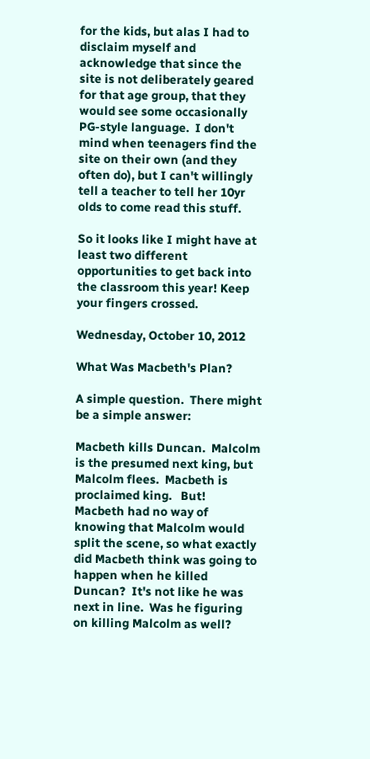for the kids, but alas I had to disclaim myself and acknowledge that since the site is not deliberately geared for that age group, that they would see some occasionally PG-style language.  I don't mind when teenagers find the site on their own (and they often do), but I can't willingly tell a teacher to tell her 10yr olds to come read this stuff.

So it looks like I might have at least two different opportunities to get back into the classroom this year! Keep your fingers crossed.

Wednesday, October 10, 2012

What Was Macbeth's Plan?

A simple question.  There might be a simple answer:

Macbeth kills Duncan.  Malcolm is the presumed next king, but Malcolm flees.  Macbeth is proclaimed king.   But!  Macbeth had no way of knowing that Malcolm would split the scene, so what exactly did Macbeth think was going to happen when he killed Duncan?  It's not like he was next in line.  Was he figuring on killing Malcolm as well?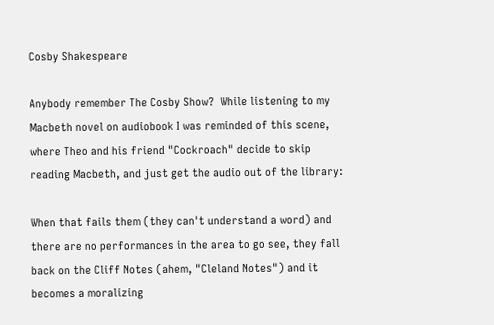Cosby Shakespeare

Anybody remember The Cosby Show?  While listening to my Macbeth novel on audiobook I was reminded of this scene, where Theo and his friend "Cockroach" decide to skip reading Macbeth, and just get the audio out of the library:

When that fails them (they can't understand a word) and there are no performances in the area to go see, they fall back on the Cliff Notes (ahem, "Cleland Notes") and it becomes a moralizing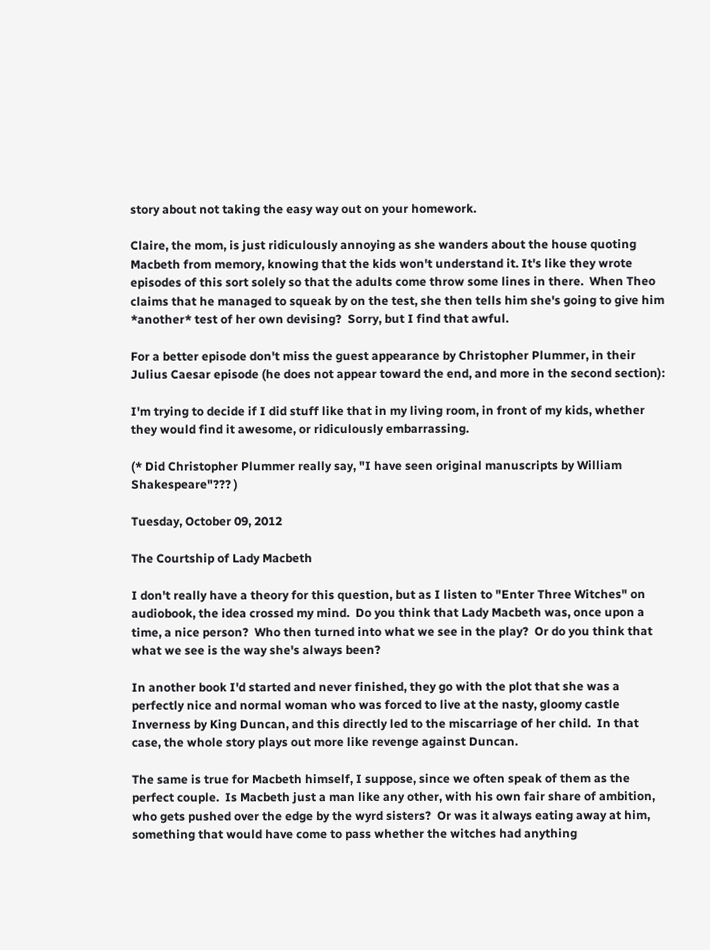story about not taking the easy way out on your homework.

Claire, the mom, is just ridiculously annoying as she wanders about the house quoting Macbeth from memory, knowing that the kids won't understand it. It's like they wrote episodes of this sort solely so that the adults come throw some lines in there.  When Theo claims that he managed to squeak by on the test, she then tells him she's going to give him *another* test of her own devising?  Sorry, but I find that awful.

For a better episode don't miss the guest appearance by Christopher Plummer, in their Julius Caesar episode (he does not appear toward the end, and more in the second section):

I'm trying to decide if I did stuff like that in my living room, in front of my kids, whether they would find it awesome, or ridiculously embarrassing.

(* Did Christopher Plummer really say, "I have seen original manuscripts by William Shakespeare"??? )

Tuesday, October 09, 2012

The Courtship of Lady Macbeth

I don't really have a theory for this question, but as I listen to "Enter Three Witches" on audiobook, the idea crossed my mind.  Do you think that Lady Macbeth was, once upon a time, a nice person?  Who then turned into what we see in the play?  Or do you think that what we see is the way she's always been?

In another book I'd started and never finished, they go with the plot that she was a perfectly nice and normal woman who was forced to live at the nasty, gloomy castle Inverness by King Duncan, and this directly led to the miscarriage of her child.  In that case, the whole story plays out more like revenge against Duncan.

The same is true for Macbeth himself, I suppose, since we often speak of them as the perfect couple.  Is Macbeth just a man like any other, with his own fair share of ambition, who gets pushed over the edge by the wyrd sisters?  Or was it always eating away at him, something that would have come to pass whether the witches had anything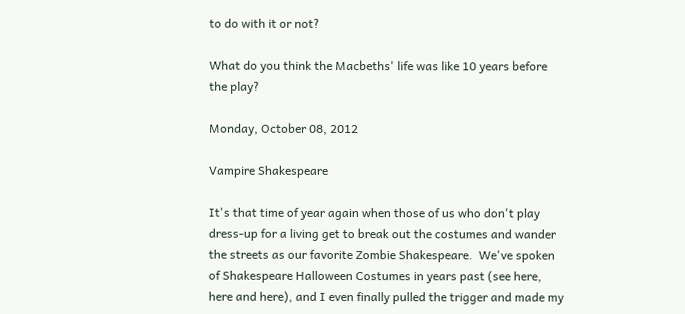to do with it or not?

What do you think the Macbeths' life was like 10 years before the play?

Monday, October 08, 2012

Vampire Shakespeare

It's that time of year again when those of us who don't play dress-up for a living get to break out the costumes and wander the streets as our favorite Zombie Shakespeare.  We've spoken of Shakespeare Halloween Costumes in years past (see here, here and here), and I even finally pulled the trigger and made my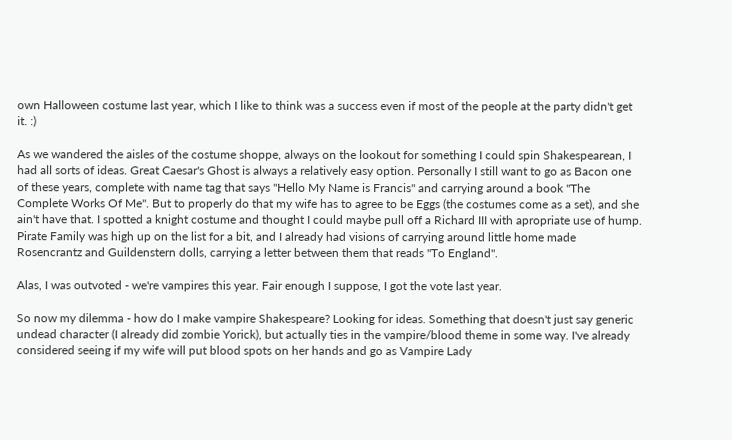own Halloween costume last year, which I like to think was a success even if most of the people at the party didn't get it. :)

As we wandered the aisles of the costume shoppe, always on the lookout for something I could spin Shakespearean, I had all sorts of ideas. Great Caesar's Ghost is always a relatively easy option. Personally I still want to go as Bacon one of these years, complete with name tag that says "Hello My Name is Francis" and carrying around a book "The Complete Works Of Me". But to properly do that my wife has to agree to be Eggs (the costumes come as a set), and she ain't have that. I spotted a knight costume and thought I could maybe pull off a Richard III with apropriate use of hump. Pirate Family was high up on the list for a bit, and I already had visions of carrying around little home made Rosencrantz and Guildenstern dolls, carrying a letter between them that reads "To England".

Alas, I was outvoted - we're vampires this year. Fair enough I suppose, I got the vote last year.

So now my dilemma - how do I make vampire Shakespeare? Looking for ideas. Something that doesn't just say generic undead character (I already did zombie Yorick), but actually ties in the vampire/blood theme in some way. I've already considered seeing if my wife will put blood spots on her hands and go as Vampire Lady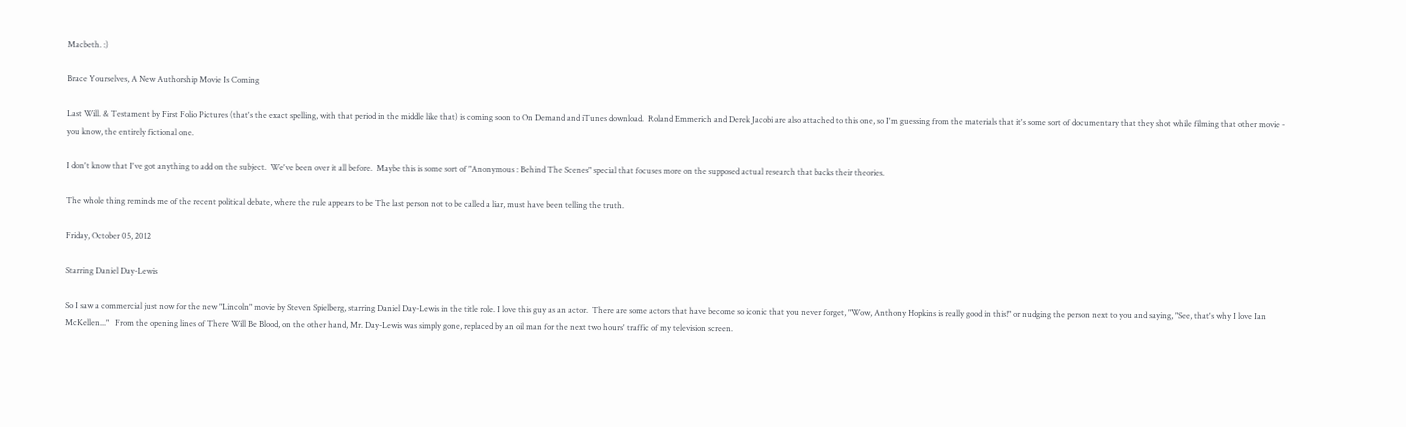Macbeth. :)

Brace Yourselves, A New Authorship Movie Is Coming

Last Will. & Testament by First Folio Pictures (that's the exact spelling, with that period in the middle like that) is coming soon to On Demand and iTunes download.  Roland Emmerich and Derek Jacobi are also attached to this one, so I'm guessing from the materials that it's some sort of documentary that they shot while filming that other movie - you know, the entirely fictional one.

I don't know that I've got anything to add on the subject.  We've been over it all before.  Maybe this is some sort of "Anonymous : Behind The Scenes" special that focuses more on the supposed actual research that backs their theories.

The whole thing reminds me of the recent political debate, where the rule appears to be The last person not to be called a liar, must have been telling the truth.

Friday, October 05, 2012

Starring Daniel Day-Lewis

So I saw a commercial just now for the new "Lincoln" movie by Steven Spielberg, starring Daniel Day-Lewis in the title role. I love this guy as an actor.  There are some actors that have become so iconic that you never forget, "Wow, Anthony Hopkins is really good in this!" or nudging the person next to you and saying, "See, that's why I love Ian McKellen..."   From the opening lines of There Will Be Blood, on the other hand, Mr. Day-Lewis was simply gone, replaced by an oil man for the next two hours' traffic of my television screen.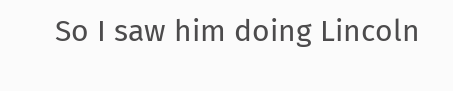So I saw him doing Lincoln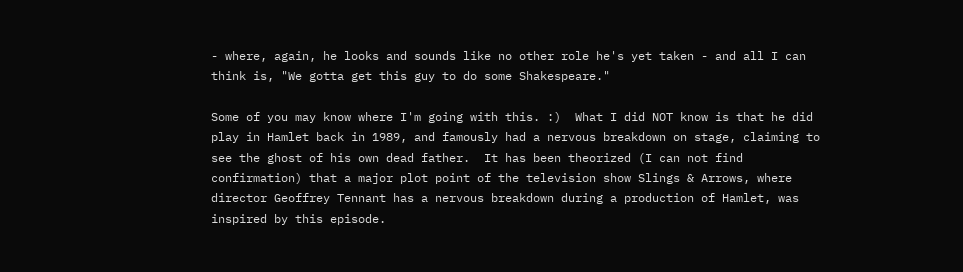- where, again, he looks and sounds like no other role he's yet taken - and all I can think is, "We gotta get this guy to do some Shakespeare."

Some of you may know where I'm going with this. :)  What I did NOT know is that he did play in Hamlet back in 1989, and famously had a nervous breakdown on stage, claiming to see the ghost of his own dead father.  It has been theorized (I can not find confirmation) that a major plot point of the television show Slings & Arrows, where director Geoffrey Tennant has a nervous breakdown during a production of Hamlet, was inspired by this episode.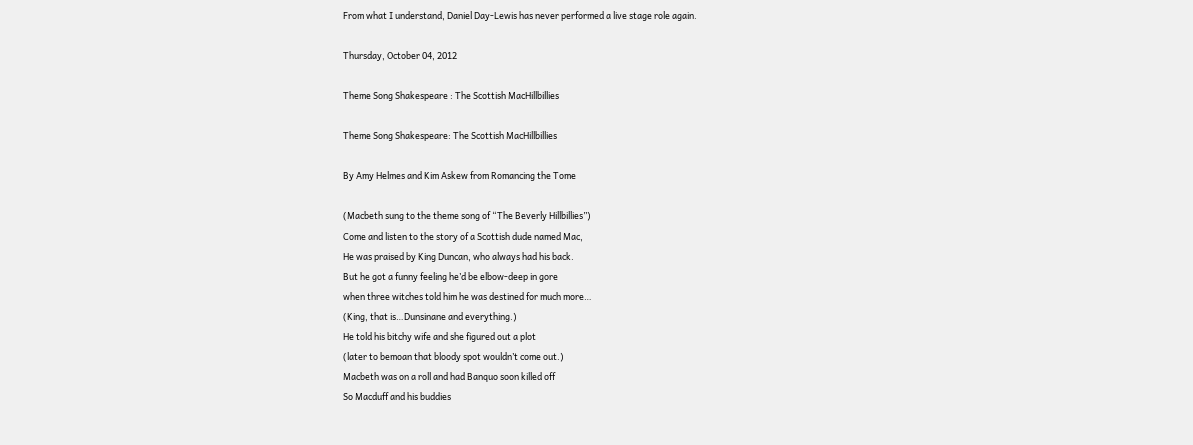From what I understand, Daniel Day-Lewis has never performed a live stage role again.

Thursday, October 04, 2012

Theme Song Shakespeare : The Scottish MacHillbillies

Theme Song Shakespeare: The Scottish MacHillbillies

By Amy Helmes and Kim Askew from Romancing the Tome

(Macbeth sung to the theme song of “The Beverly Hillbillies”)
Come and listen to the story of a Scottish dude named Mac,
He was praised by King Duncan, who always had his back.
But he got a funny feeling he’d be elbow-deep in gore
when three witches told him he was destined for much more…
(King, that is…Dunsinane and everything.)
He told his bitchy wife and she figured out a plot
(later to bemoan that bloody spot wouldn’t come out.)
Macbeth was on a roll and had Banquo soon killed off
So Macduff and his buddies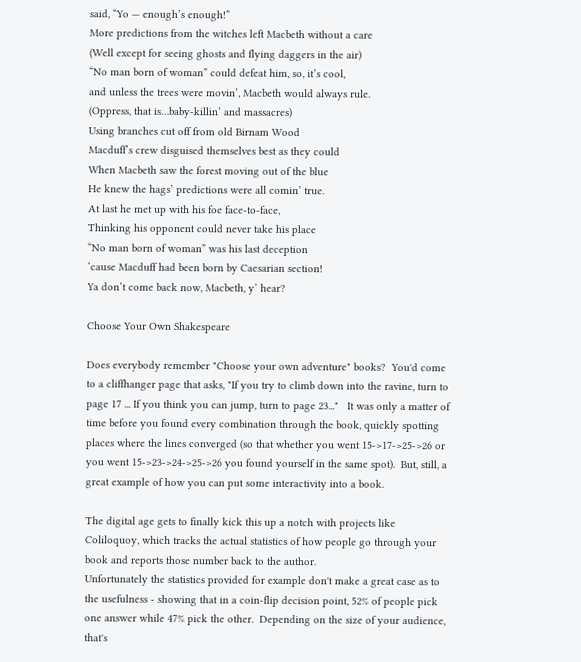said, “Yo — enough’s enough!”
More predictions from the witches left Macbeth without a care
(Well except for seeing ghosts and flying daggers in the air)
“No man born of woman” could defeat him, so, it’s cool,
and unless the trees were movin’, Macbeth would always rule.
(Oppress, that is…baby-killin’ and massacres)
Using branches cut off from old Birnam Wood
Macduff’s crew disguised themselves best as they could
When Macbeth saw the forest moving out of the blue
He knew the hags’ predictions were all comin’ true.
At last he met up with his foe face-to-face,
Thinking his opponent could never take his place
“No man born of woman” was his last deception
‘cause Macduff had been born by Caesarian section!
Ya don’t come back now, Macbeth, y’ hear?

Choose Your Own Shakespeare

Does everybody remember "Choose your own adventure" books?  You'd come to a cliffhanger page that asks, "If you try to climb down into the ravine, turn to page 17 ... If you think you can jump, turn to page 23..."   It was only a matter of time before you found every combination through the book, quickly spotting places where the lines converged (so that whether you went 15->17->25->26 or you went 15->23->24->25->26 you found yourself in the same spot).  But, still, a great example of how you can put some interactivity into a book.

The digital age gets to finally kick this up a notch with projects like Coliloquoy, which tracks the actual statistics of how people go through your book and reports those number back to the author.
Unfortunately the statistics provided for example don't make a great case as to the usefulness - showing that in a coin-flip decision point, 52% of people pick one answer while 47% pick the other.  Depending on the size of your audience, that's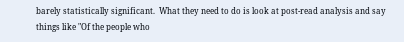barely statistically significant.  What they need to do is look at post-read analysis and say things like "Of the people who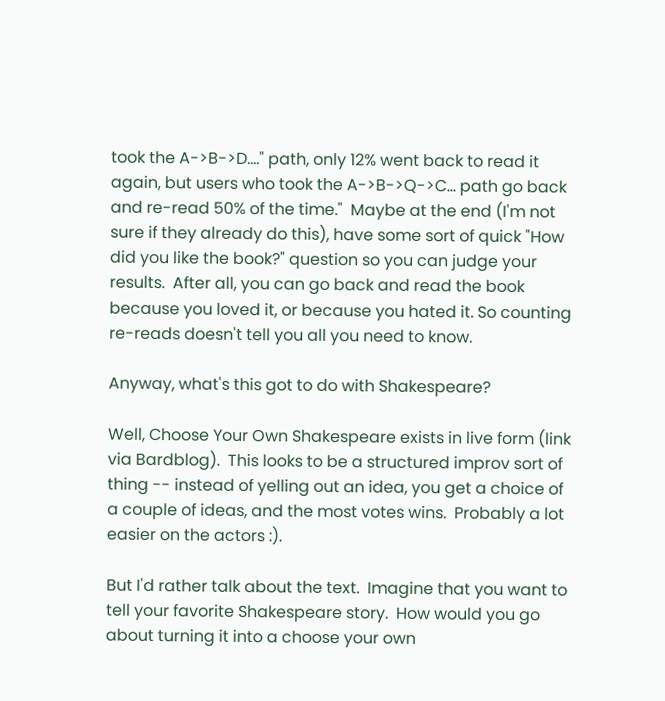took the A->B->D...." path, only 12% went back to read it again, but users who took the A->B->Q->C... path go back and re-read 50% of the time."  Maybe at the end (I'm not sure if they already do this), have some sort of quick "How did you like the book?" question so you can judge your results.  After all, you can go back and read the book because you loved it, or because you hated it. So counting re-reads doesn't tell you all you need to know.

Anyway, what's this got to do with Shakespeare?

Well, Choose Your Own Shakespeare exists in live form (link via Bardblog).  This looks to be a structured improv sort of thing -- instead of yelling out an idea, you get a choice of a couple of ideas, and the most votes wins.  Probably a lot easier on the actors :).

But I'd rather talk about the text.  Imagine that you want to tell your favorite Shakespeare story.  How would you go about turning it into a choose your own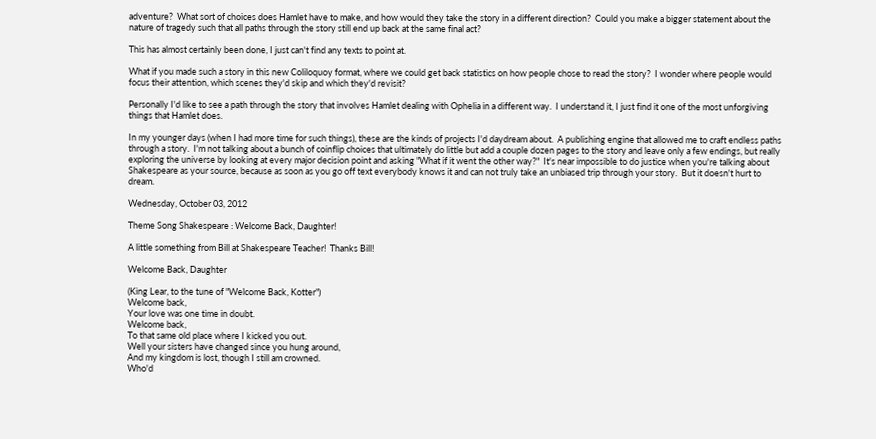adventure?  What sort of choices does Hamlet have to make, and how would they take the story in a different direction?  Could you make a bigger statement about the nature of tragedy such that all paths through the story still end up back at the same final act?

This has almost certainly been done, I just can't find any texts to point at.

What if you made such a story in this new Coliloquoy format, where we could get back statistics on how people chose to read the story?  I wonder where people would focus their attention, which scenes they'd skip and which they'd revisit?

Personally I'd like to see a path through the story that involves Hamlet dealing with Ophelia in a different way.  I understand it, I just find it one of the most unforgiving things that Hamlet does.

In my younger days (when I had more time for such things), these are the kinds of projects I'd daydream about.  A publishing engine that allowed me to craft endless paths through a story.  I'm not talking about a bunch of coinflip choices that ultimately do little but add a couple dozen pages to the story and leave only a few endings, but really exploring the universe by looking at every major decision point and asking "What if it went the other way?"  It's near impossible to do justice when you're talking about Shakespeare as your source, because as soon as you go off text everybody knows it and can not truly take an unbiased trip through your story.  But it doesn't hurt to dream.

Wednesday, October 03, 2012

Theme Song Shakespeare : Welcome Back, Daughter!

A little something from Bill at Shakespeare Teacher!  Thanks Bill!

Welcome Back, Daughter

(King Lear, to the tune of "Welcome Back, Kotter")
Welcome back,
Your love was one time in doubt.
Welcome back,
To that same old place where I kicked you out.
Well your sisters have changed since you hung around,
And my kingdom is lost, though I still am crowned.
Who'd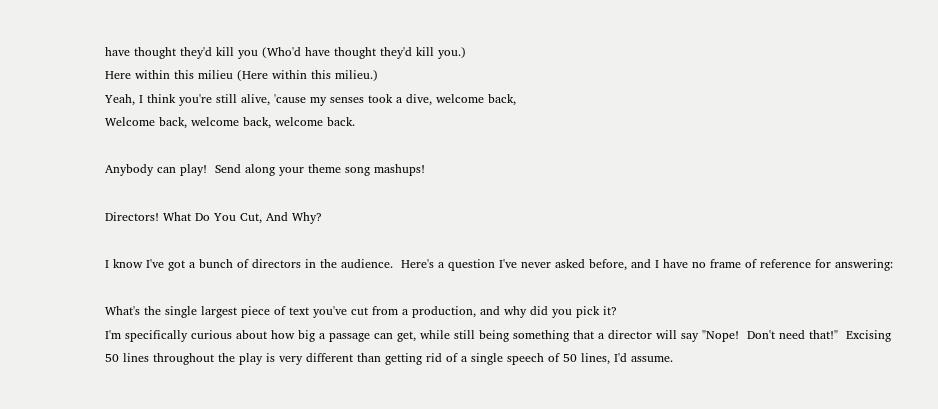have thought they'd kill you (Who'd have thought they'd kill you.)
Here within this milieu (Here within this milieu.)
Yeah, I think you're still alive, 'cause my senses took a dive, welcome back,
Welcome back, welcome back, welcome back.

Anybody can play!  Send along your theme song mashups!

Directors! What Do You Cut, And Why?

I know I've got a bunch of directors in the audience.  Here's a question I've never asked before, and I have no frame of reference for answering:

What's the single largest piece of text you've cut from a production, and why did you pick it?
I'm specifically curious about how big a passage can get, while still being something that a director will say "Nope!  Don't need that!"  Excising 50 lines throughout the play is very different than getting rid of a single speech of 50 lines, I'd assume.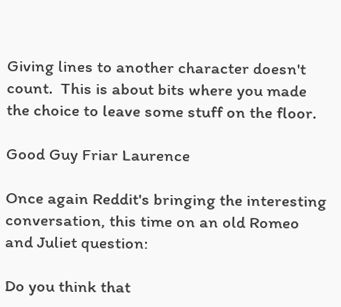Giving lines to another character doesn't count.  This is about bits where you made the choice to leave some stuff on the floor.

Good Guy Friar Laurence

Once again Reddit's bringing the interesting conversation, this time on an old Romeo and Juliet question:

Do you think that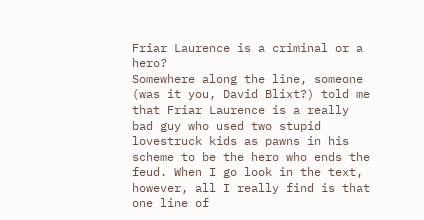Friar Laurence is a criminal or a hero?
Somewhere along the line, someone (was it you, David Blixt?) told me that Friar Laurence is a really bad guy who used two stupid lovestruck kids as pawns in his scheme to be the hero who ends the feud. When I go look in the text, however, all I really find is that one line of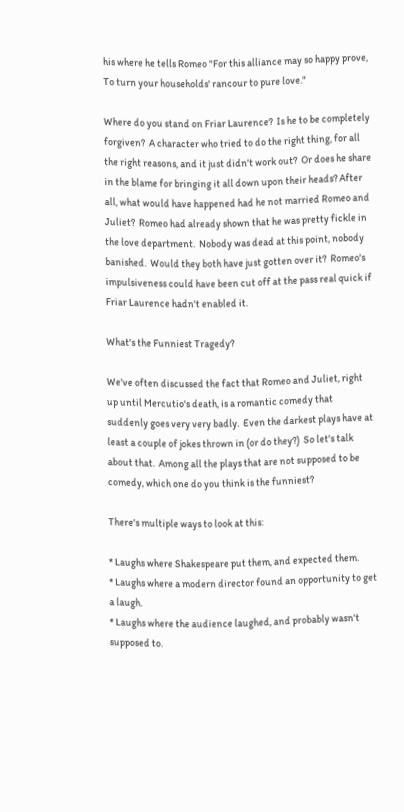his where he tells Romeo "For this alliance may so happy prove, To turn your households' rancour to pure love."

Where do you stand on Friar Laurence?  Is he to be completely forgiven?  A character who tried to do the right thing, for all the right reasons, and it just didn't work out?  Or does he share in the blame for bringing it all down upon their heads? After all, what would have happened had he not married Romeo and Juliet?  Romeo had already shown that he was pretty fickle in the love department.  Nobody was dead at this point, nobody banished.  Would they both have just gotten over it?  Romeo's impulsiveness could have been cut off at the pass real quick if Friar Laurence hadn't enabled it.

What's the Funniest Tragedy?

We've often discussed the fact that Romeo and Juliet, right up until Mercutio's death, is a romantic comedy that suddenly goes very very badly.  Even the darkest plays have at least a couple of jokes thrown in (or do they?)  So let's talk about that.  Among all the plays that are not supposed to be comedy, which one do you think is the funniest?

There's multiple ways to look at this:

* Laughs where Shakespeare put them, and expected them.
* Laughs where a modern director found an opportunity to get a laugh.
* Laughs where the audience laughed, and probably wasn't supposed to.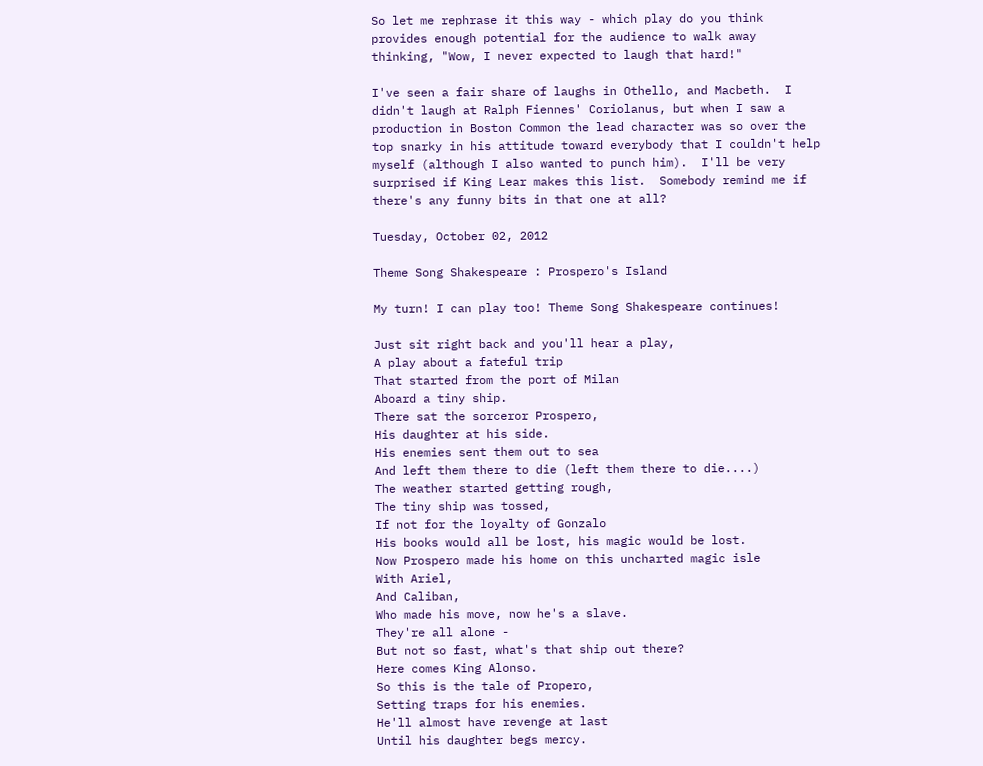So let me rephrase it this way - which play do you think provides enough potential for the audience to walk away thinking, "Wow, I never expected to laugh that hard!"

I've seen a fair share of laughs in Othello, and Macbeth.  I didn't laugh at Ralph Fiennes' Coriolanus, but when I saw a production in Boston Common the lead character was so over the top snarky in his attitude toward everybody that I couldn't help myself (although I also wanted to punch him).  I'll be very surprised if King Lear makes this list.  Somebody remind me if there's any funny bits in that one at all?

Tuesday, October 02, 2012

Theme Song Shakespeare : Prospero's Island

My turn! I can play too! Theme Song Shakespeare continues!

Just sit right back and you'll hear a play,
A play about a fateful trip
That started from the port of Milan
Aboard a tiny ship.
There sat the sorceror Prospero,
His daughter at his side.
His enemies sent them out to sea
And left them there to die (left them there to die....)
The weather started getting rough,
The tiny ship was tossed,
If not for the loyalty of Gonzalo
His books would all be lost, his magic would be lost.
Now Prospero made his home on this uncharted magic isle
With Ariel,
And Caliban,
Who made his move, now he's a slave.
They're all alone -
But not so fast, what's that ship out there?
Here comes King Alonso.
So this is the tale of Propero,
Setting traps for his enemies.
He'll almost have revenge at last
Until his daughter begs mercy.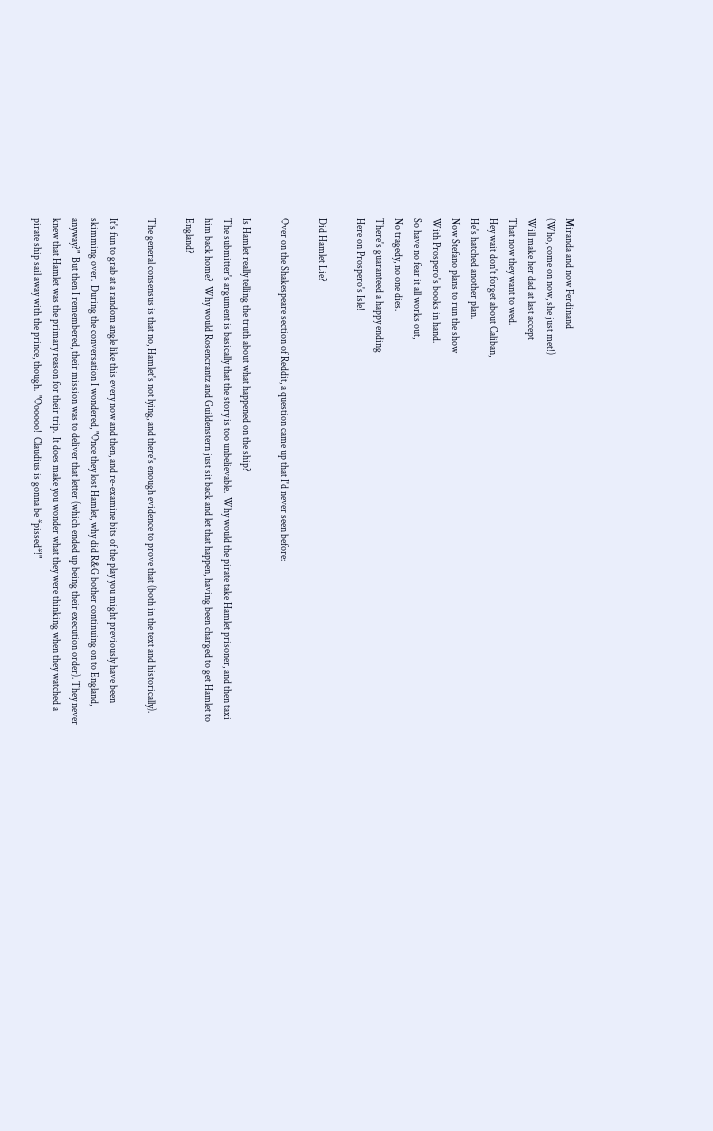Miranda and now Ferdinand
(Who, come on now, she just met!)
Will make her dad at last accept
That now they want to wed.
Hey wait don't forget about Caliban,
He's hatched another plan.
Now Stefano plans to run the show
With Prospero's books in hand.
So have no fear it all works out,
No tragedy, no one dies.
There's guaranteed a happy ending
Here on Prospero's Isle!

Did Hamlet Lie?

Over on the Shakespeare section of Reddit, a question came up that I'd never seen before:

Is Hamlet really telling the truth about what happened on the ship?
The submitter's argument is basically that the story is too unbelievable.  Why would the pirate take Hamlet prisoner, and then taxi him back home?  Why would Rosencrantz and Guildenstern just sit back and let that happen, having been charged to get Hamlet to England?

The general consensus is that no, Hamlet's not lying, and there's enough evidence to prove that (both in the text and historically).

It's fun to grab at a random angle like this every now and then, and re-examine bits of the play you might previously have been skimming over.  During the conversation I wondered, "Once they lost Hamlet, why did R&G bother continuing on to England, anyway?"  But then I remembered, their mission was to deliver that letter (which ended up being their execution order). They never knew that Hamlet was the primary reason for their trip.  It does make you wonder what they were thinking when they watched a pirate ship sail away with the prince, though.  "Oooooo!  Claudius is gonna be *pissed*!"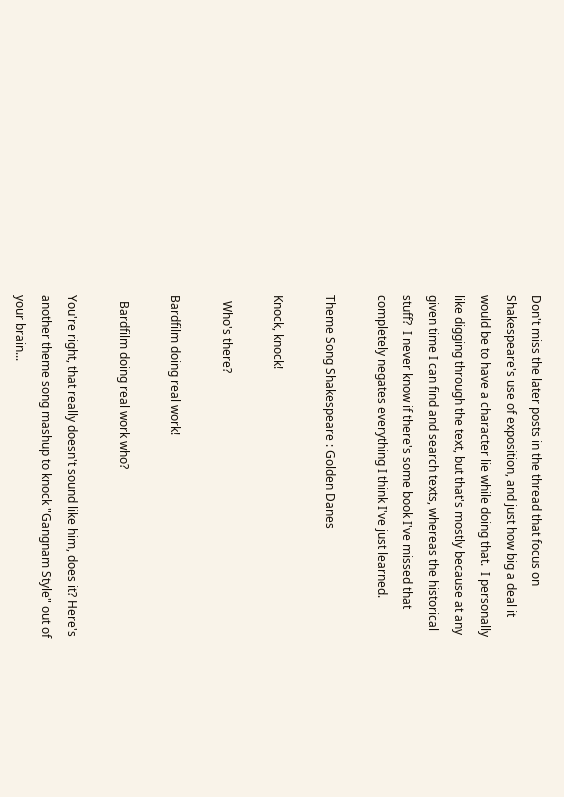Don't miss the later posts in the thread that focus on Shakespeare's use of exposition, and just how big a deal it would be to have a character lie while doing that.  I personally like digging through the text, but that's mostly because at any given time I can find and search texts, whereas the historical stuff?  I never know if there's some book I've missed that completely negates everything I think I've just learned.

Theme Song Shakespeare : Golden Danes

Knock, knock!

  Who's there?

Bardfilm doing real work!

  Bardfilm doing real work who?

You're right, that really doesn't sound like him, does it? Here's another theme song mashup to knock "Gangnam Style" out of your brain...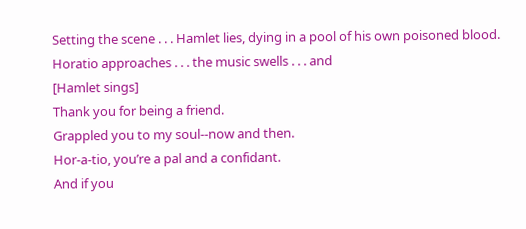Setting the scene . . . Hamlet lies, dying in a pool of his own poisoned blood.  Horatio approaches . . . the music swells . . . and
[Hamlet sings]
Thank you for being a friend.
Grappled you to my soul--now and then.
Hor-a-tio, you’re a pal and a confidant.
And if you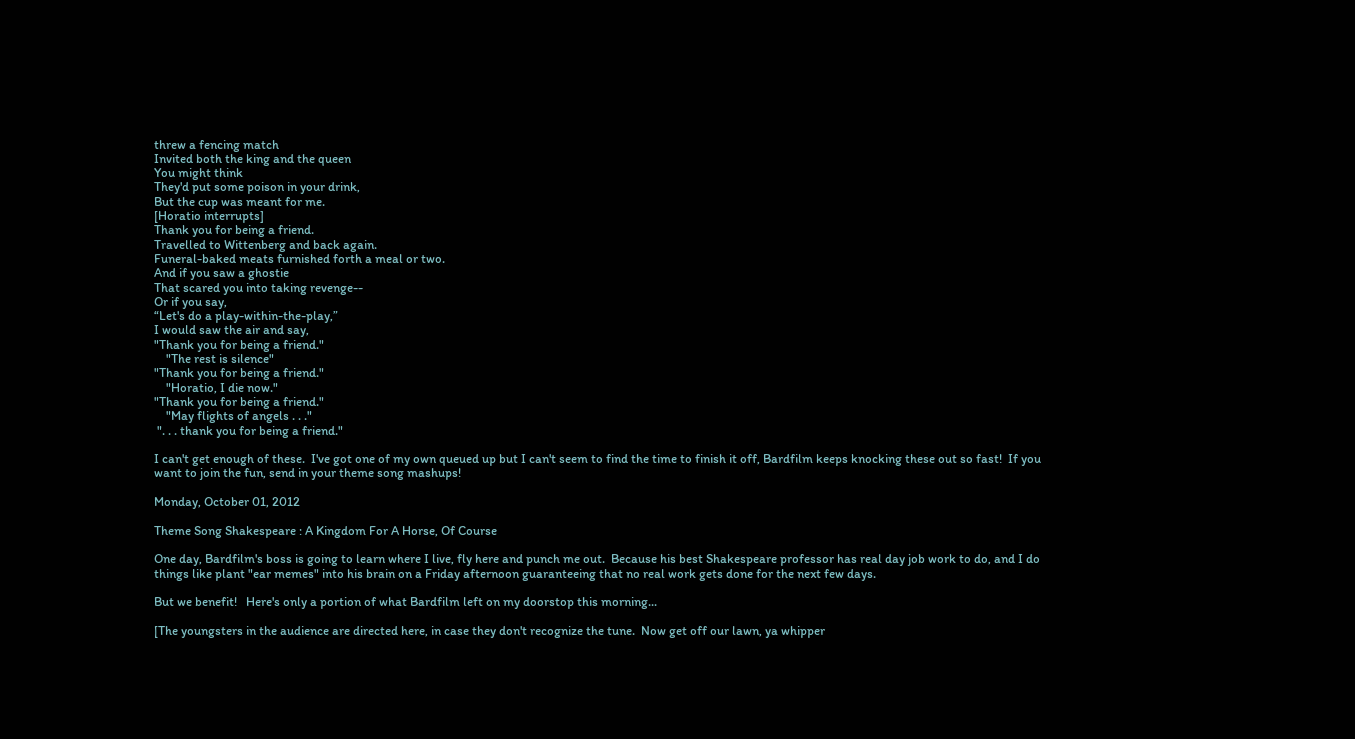threw a fencing match
Invited both the king and the queen
You might think
They'd put some poison in your drink,
But the cup was meant for me.
[Horatio interrupts]
Thank you for being a friend.
Travelled to Wittenberg and back again.
Funeral-baked meats furnished forth a meal or two.
And if you saw a ghostie
That scared you into taking revenge--
Or if you say,
“Let's do a play-within-the-play,”
I would saw the air and say,
"Thank you for being a friend."
    "The rest is silence"
"Thank you for being a friend."
    "Horatio, I die now."
"Thank you for being a friend."
    "May flights of angels . . ."
 ". . . thank you for being a friend."

I can't get enough of these.  I've got one of my own queued up but I can't seem to find the time to finish it off, Bardfilm keeps knocking these out so fast!  If you want to join the fun, send in your theme song mashups!

Monday, October 01, 2012

Theme Song Shakespeare : A Kingdom For A Horse, Of Course

One day, Bardfilm's boss is going to learn where I live, fly here and punch me out.  Because his best Shakespeare professor has real day job work to do, and I do things like plant "ear memes" into his brain on a Friday afternoon guaranteeing that no real work gets done for the next few days.

But we benefit!   Here's only a portion of what Bardfilm left on my doorstop this morning...

[The youngsters in the audience are directed here, in case they don't recognize the tune.  Now get off our lawn, ya whipper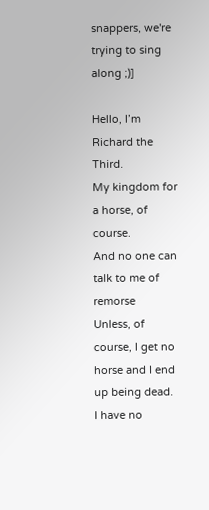snappers, we're trying to sing along ;)]

Hello, I’m Richard the Third.
My kingdom for a horse, of course.
And no one can talk to me of remorse
Unless, of course, I get no horse and I end up being dead.
I have no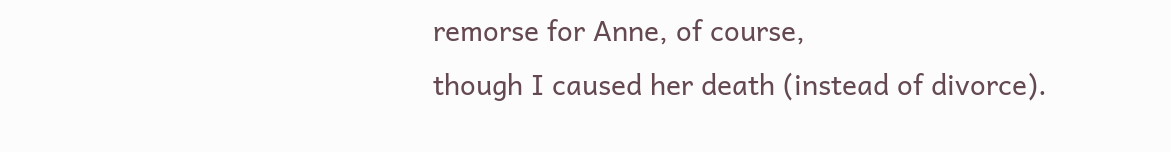remorse for Anne, of course,
though I caused her death (instead of divorce).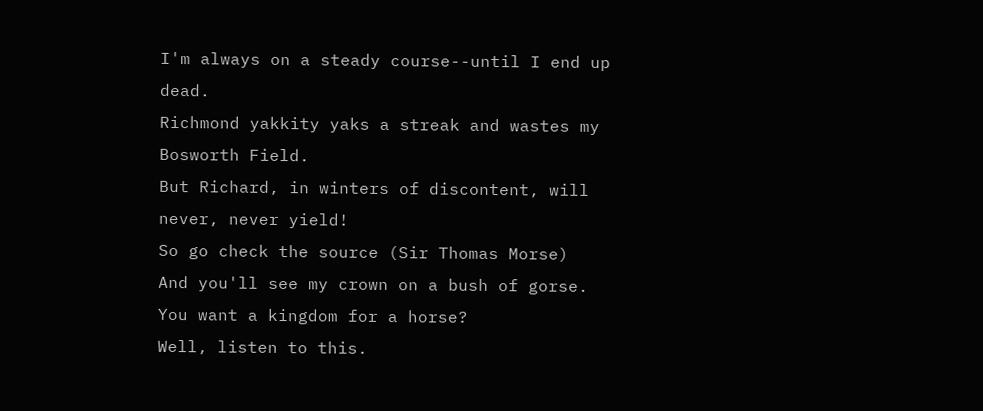I'm always on a steady course--until I end up dead.
Richmond yakkity yaks a streak and wastes my Bosworth Field.
But Richard, in winters of discontent, will never, never yield!
So go check the source (Sir Thomas Morse)
And you'll see my crown on a bush of gorse.
You want a kingdom for a horse?
Well, listen to this.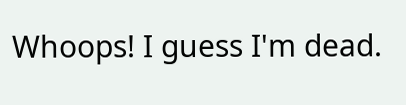Whoops! I guess I'm dead.